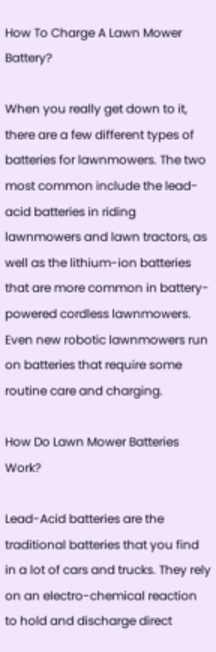How To Charge A Lawn Mower Battery?

When you really get down to it, there are a few different types of batteries for lawnmowers. The two most common include the lead-acid batteries in riding lawnmowers and lawn tractors, as well as the lithium-ion batteries that are more common in battery-powered cordless lawnmowers. Even new robotic lawnmowers run on batteries that require some routine care and charging.

How Do Lawn Mower Batteries Work?

Lead-Acid batteries are the traditional batteries that you find in a lot of cars and trucks. They rely on an electro-chemical reaction to hold and discharge direct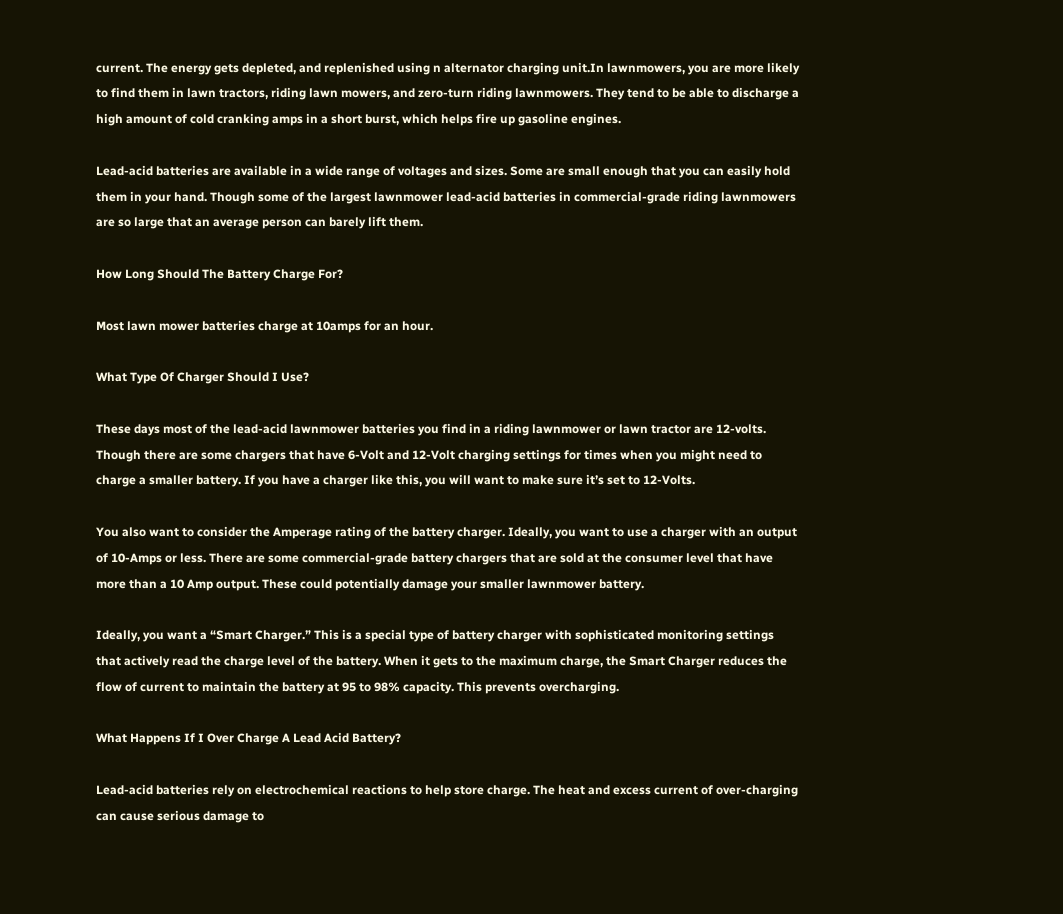current. The energy gets depleted, and replenished using n alternator charging unit.In lawnmowers, you are more likely to find them in lawn tractors, riding lawn mowers, and zero-turn riding lawnmowers. They tend to be able to discharge a high amount of cold cranking amps in a short burst, which helps fire up gasoline engines.

Lead-acid batteries are available in a wide range of voltages and sizes. Some are small enough that you can easily hold them in your hand. Though some of the largest lawnmower lead-acid batteries in commercial-grade riding lawnmowers are so large that an average person can barely lift them.

How Long Should The Battery Charge For?

Most lawn mower batteries charge at 10amps for an hour.

What Type Of Charger Should I Use?

These days most of the lead-acid lawnmower batteries you find in a riding lawnmower or lawn tractor are 12-volts. Though there are some chargers that have 6-Volt and 12-Volt charging settings for times when you might need to charge a smaller battery. If you have a charger like this, you will want to make sure it’s set to 12-Volts.

You also want to consider the Amperage rating of the battery charger. Ideally, you want to use a charger with an output of 10-Amps or less. There are some commercial-grade battery chargers that are sold at the consumer level that have more than a 10 Amp output. These could potentially damage your smaller lawnmower battery.

Ideally, you want a “Smart Charger.” This is a special type of battery charger with sophisticated monitoring settings that actively read the charge level of the battery. When it gets to the maximum charge, the Smart Charger reduces the flow of current to maintain the battery at 95 to 98% capacity. This prevents overcharging.

What Happens If I Over Charge A Lead Acid Battery?

Lead-acid batteries rely on electrochemical reactions to help store charge. The heat and excess current of over-charging can cause serious damage to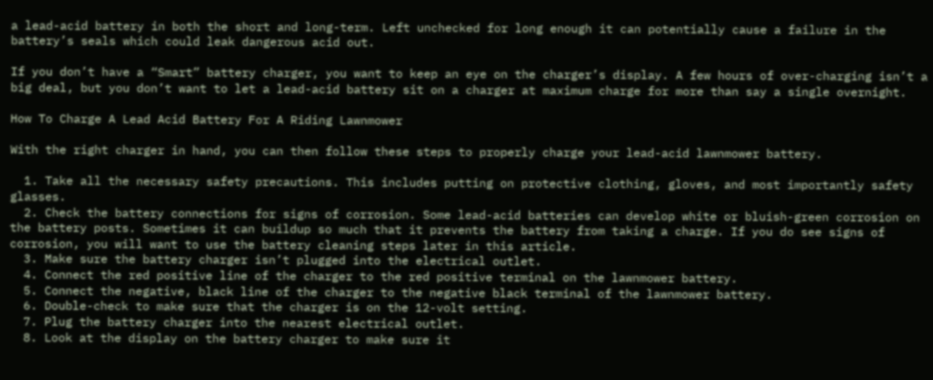a lead-acid battery in both the short and long-term. Left unchecked for long enough it can potentially cause a failure in the battery’s seals which could leak dangerous acid out.

If you don’t have a “Smart” battery charger, you want to keep an eye on the charger’s display. A few hours of over-charging isn’t a big deal, but you don’t want to let a lead-acid battery sit on a charger at maximum charge for more than say a single overnight.

How To Charge A Lead Acid Battery For A Riding Lawnmower

With the right charger in hand, you can then follow these steps to properly charge your lead-acid lawnmower battery.

  1. Take all the necessary safety precautions. This includes putting on protective clothing, gloves, and most importantly safety glasses.
  2. Check the battery connections for signs of corrosion. Some lead-acid batteries can develop white or bluish-green corrosion on the battery posts. Sometimes it can buildup so much that it prevents the battery from taking a charge. If you do see signs of corrosion, you will want to use the battery cleaning steps later in this article.
  3. Make sure the battery charger isn’t plugged into the electrical outlet.
  4. Connect the red positive line of the charger to the red positive terminal on the lawnmower battery.
  5. Connect the negative, black line of the charger to the negative black terminal of the lawnmower battery.
  6. Double-check to make sure that the charger is on the 12-volt setting.
  7. Plug the battery charger into the nearest electrical outlet.
  8. Look at the display on the battery charger to make sure it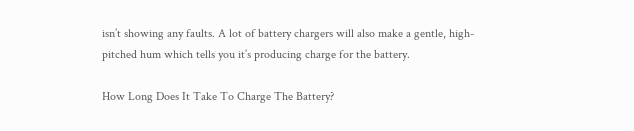isn’t showing any faults. A lot of battery chargers will also make a gentle, high-pitched hum which tells you it’s producing charge for the battery.

How Long Does It Take To Charge The Battery?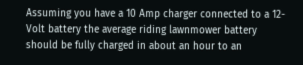Assuming you have a 10 Amp charger connected to a 12-Volt battery the average riding lawnmower battery should be fully charged in about an hour to an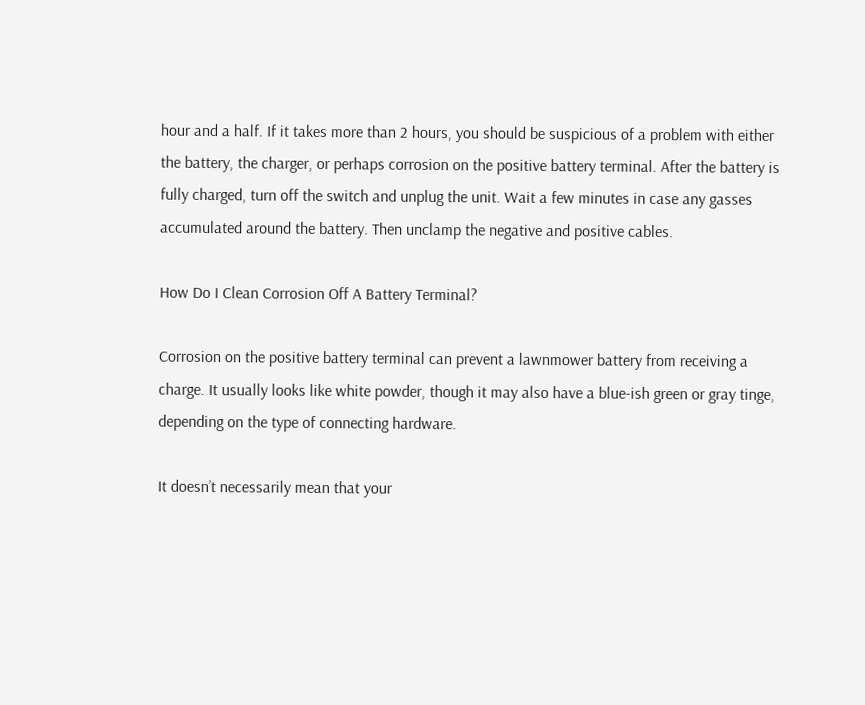hour and a half. If it takes more than 2 hours, you should be suspicious of a problem with either the battery, the charger, or perhaps corrosion on the positive battery terminal. After the battery is fully charged, turn off the switch and unplug the unit. Wait a few minutes in case any gasses accumulated around the battery. Then unclamp the negative and positive cables.

How Do I Clean Corrosion Off A Battery Terminal?

Corrosion on the positive battery terminal can prevent a lawnmower battery from receiving a charge. It usually looks like white powder, though it may also have a blue-ish green or gray tinge, depending on the type of connecting hardware.

It doesn’t necessarily mean that your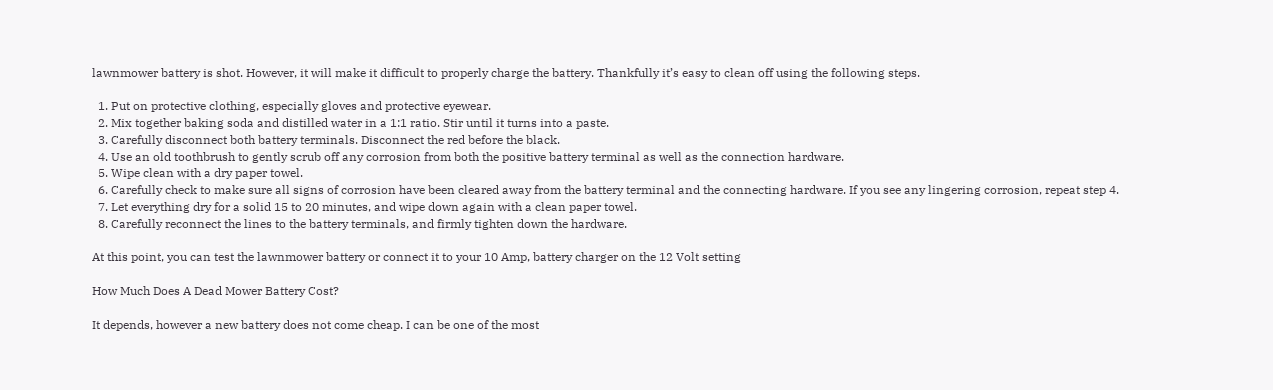lawnmower battery is shot. However, it will make it difficult to properly charge the battery. Thankfully it’s easy to clean off using the following steps.

  1. Put on protective clothing, especially gloves and protective eyewear.
  2. Mix together baking soda and distilled water in a 1:1 ratio. Stir until it turns into a paste.
  3. Carefully disconnect both battery terminals. Disconnect the red before the black.
  4. Use an old toothbrush to gently scrub off any corrosion from both the positive battery terminal as well as the connection hardware.
  5. Wipe clean with a dry paper towel.
  6. Carefully check to make sure all signs of corrosion have been cleared away from the battery terminal and the connecting hardware. If you see any lingering corrosion, repeat step 4.
  7. Let everything dry for a solid 15 to 20 minutes, and wipe down again with a clean paper towel.
  8. Carefully reconnect the lines to the battery terminals, and firmly tighten down the hardware.

At this point, you can test the lawnmower battery or connect it to your 10 Amp, battery charger on the 12 Volt setting

How Much Does A Dead Mower Battery Cost?

It depends, however a new battery does not come cheap. I can be one of the most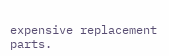expensive replacement parts.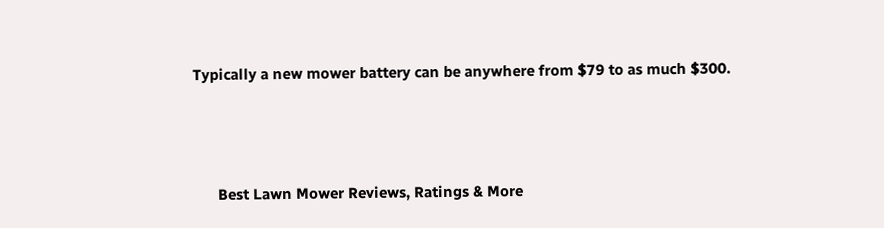Typically a new mower battery can be anywhere from $79 to as much $300.





      Best Lawn Mower Reviews, Ratings & More